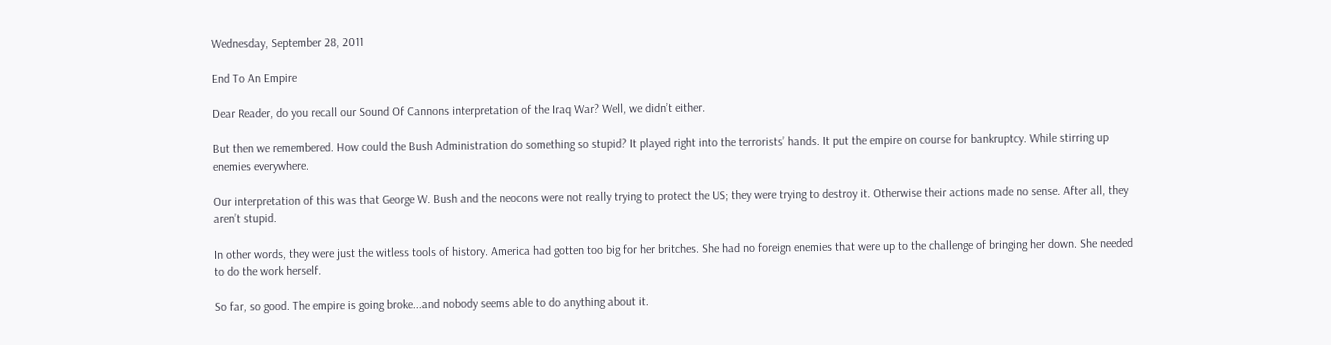Wednesday, September 28, 2011

End To An Empire

Dear Reader, do you recall our Sound Of Cannons interpretation of the Iraq War? Well, we didn’t either.

But then we remembered. How could the Bush Administration do something so stupid? It played right into the terrorists’ hands. It put the empire on course for bankruptcy. While stirring up enemies everywhere.

Our interpretation of this was that George W. Bush and the neocons were not really trying to protect the US; they were trying to destroy it. Otherwise their actions made no sense. After all, they aren’t stupid.

In other words, they were just the witless tools of history. America had gotten too big for her britches. She had no foreign enemies that were up to the challenge of bringing her down. She needed to do the work herself.

So far, so good. The empire is going broke...and nobody seems able to do anything about it.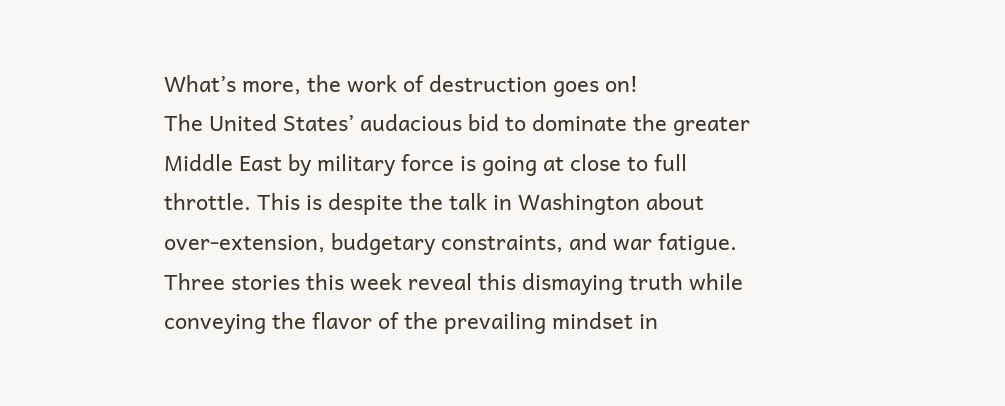What’s more, the work of destruction goes on!
The United States’ audacious bid to dominate the greater Middle East by military force is going at close to full throttle. This is despite the talk in Washington about over-extension, budgetary constraints, and war fatigue. Three stories this week reveal this dismaying truth while conveying the flavor of the prevailing mindset in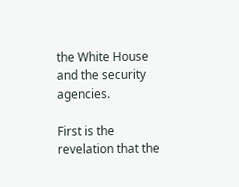the White House and the security agencies.

First is the revelation that the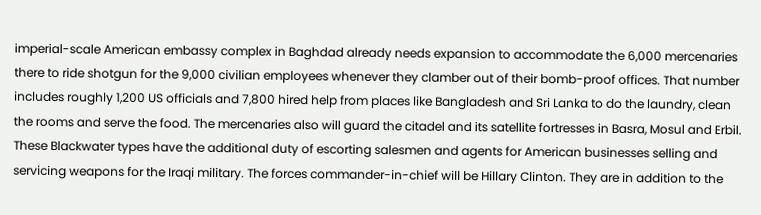imperial-scale American embassy complex in Baghdad already needs expansion to accommodate the 6,000 mercenaries there to ride shotgun for the 9,000 civilian employees whenever they clamber out of their bomb-proof offices. That number includes roughly 1,200 US officials and 7,800 hired help from places like Bangladesh and Sri Lanka to do the laundry, clean the rooms and serve the food. The mercenaries also will guard the citadel and its satellite fortresses in Basra, Mosul and Erbil. These Blackwater types have the additional duty of escorting salesmen and agents for American businesses selling and servicing weapons for the Iraqi military. The forces commander-in-chief will be Hillary Clinton. They are in addition to the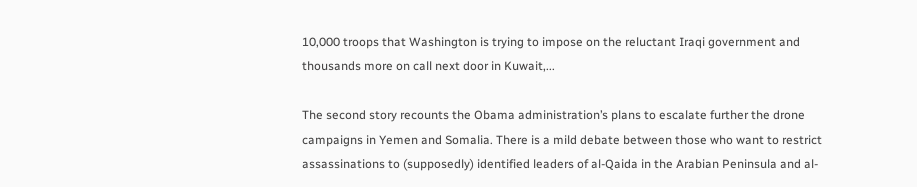10,000 troops that Washington is trying to impose on the reluctant Iraqi government and thousands more on call next door in Kuwait,...

The second story recounts the Obama administration’s plans to escalate further the drone campaigns in Yemen and Somalia. There is a mild debate between those who want to restrict assassinations to (supposedly) identified leaders of al-Qaida in the Arabian Peninsula and al-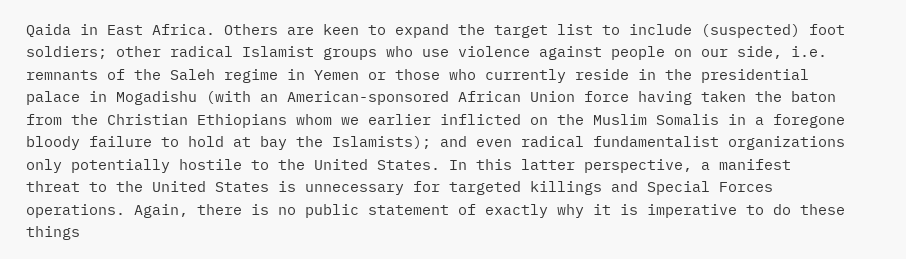Qaida in East Africa. Others are keen to expand the target list to include (suspected) foot soldiers; other radical Islamist groups who use violence against people on our side, i.e. remnants of the Saleh regime in Yemen or those who currently reside in the presidential palace in Mogadishu (with an American-sponsored African Union force having taken the baton from the Christian Ethiopians whom we earlier inflicted on the Muslim Somalis in a foregone bloody failure to hold at bay the Islamists); and even radical fundamentalist organizations only potentially hostile to the United States. In this latter perspective, a manifest threat to the United States is unnecessary for targeted killings and Special Forces operations. Again, there is no public statement of exactly why it is imperative to do these things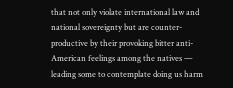that not only violate international law and national sovereignty but are counter-productive by their provoking bitter anti-American feelings among the natives — leading some to contemplate doing us harm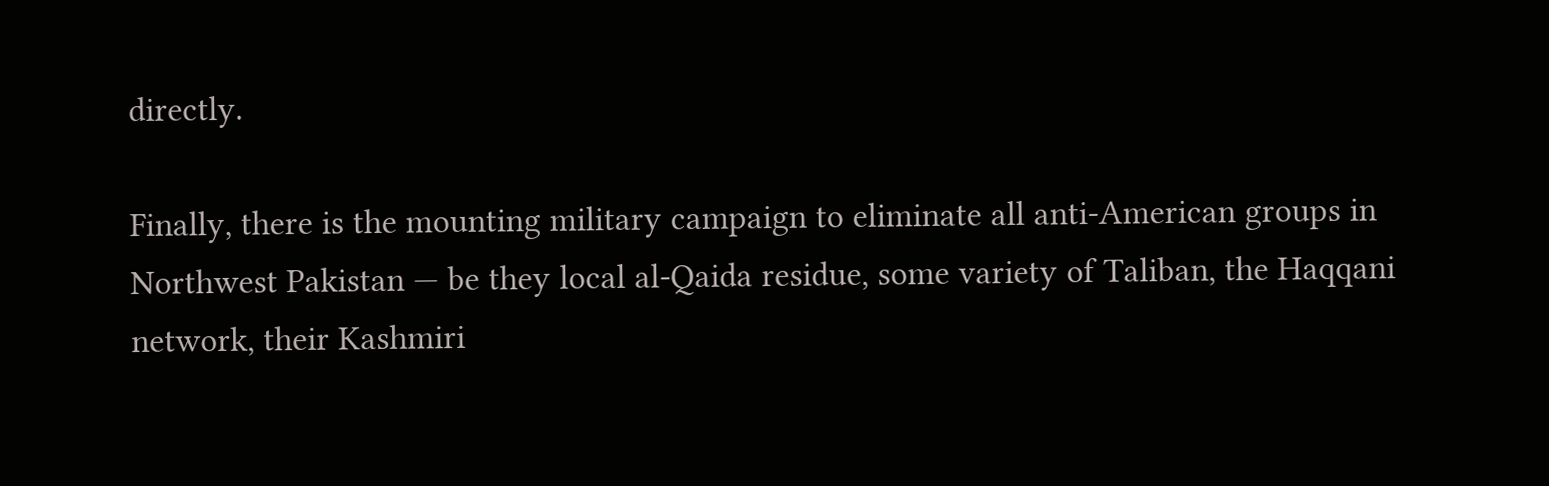directly.

Finally, there is the mounting military campaign to eliminate all anti-American groups in Northwest Pakistan — be they local al-Qaida residue, some variety of Taliban, the Haqqani network, their Kashmiri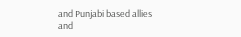and Punjabi based allies and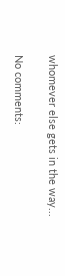whomever else gets in the way...

No comments: